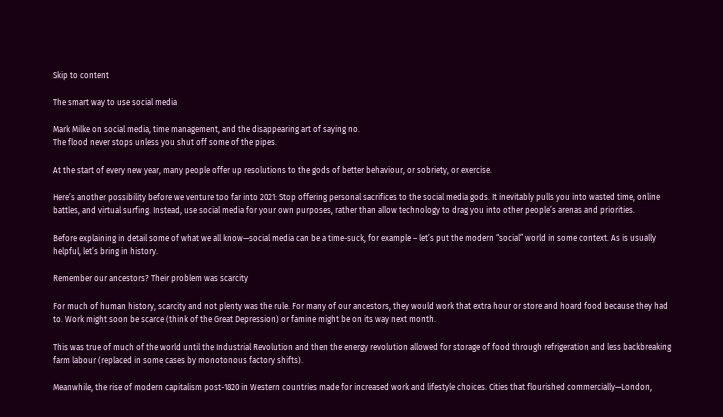Skip to content

The smart way to use social media

Mark Milke on social media, time management, and the disappearing art of saying no.
The flood never stops unless you shut off some of the pipes.

At the start of every new year, many people offer up resolutions to the gods of better behaviour, or sobriety, or exercise.

Here’s another possibility before we venture too far into 2021: Stop offering personal sacrifices to the social media gods. It inevitably pulls you into wasted time, online battles, and virtual surfing. Instead, use social media for your own purposes, rather than allow technology to drag you into other people’s arenas and priorities.

Before explaining in detail some of what we all know—social media can be a time-suck, for example – let’s put the modern “social” world in some context. As is usually helpful, let’s bring in history.

Remember our ancestors? Their problem was scarcity

For much of human history, scarcity and not plenty was the rule. For many of our ancestors, they would work that extra hour or store and hoard food because they had to. Work might soon be scarce (think of the Great Depression) or famine might be on its way next month.

This was true of much of the world until the Industrial Revolution and then the energy revolution allowed for storage of food through refrigeration and less backbreaking farm labour (replaced in some cases by monotonous factory shifts).

Meanwhile, the rise of modern capitalism post-1820 in Western countries made for increased work and lifestyle choices. Cities that flourished commercially—London,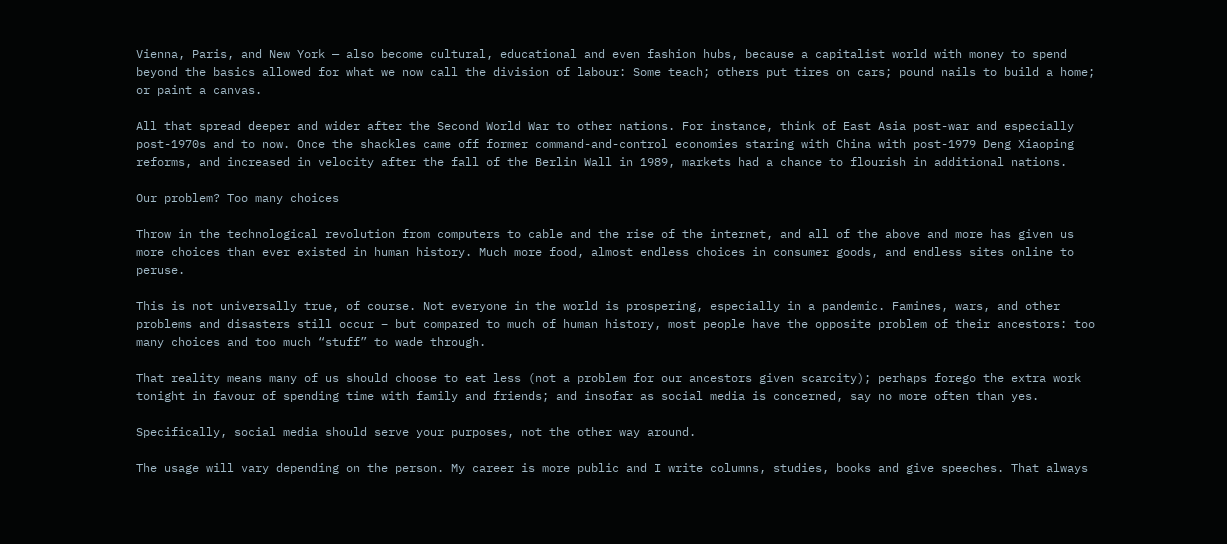Vienna, Paris, and New York — also become cultural, educational and even fashion hubs, because a capitalist world with money to spend beyond the basics allowed for what we now call the division of labour: Some teach; others put tires on cars; pound nails to build a home; or paint a canvas.

All that spread deeper and wider after the Second World War to other nations. For instance, think of East Asia post-war and especially post-1970s and to now. Once the shackles came off former command-and-control economies staring with China with post-1979 Deng Xiaoping reforms, and increased in velocity after the fall of the Berlin Wall in 1989, markets had a chance to flourish in additional nations.

Our problem? Too many choices

Throw in the technological revolution from computers to cable and the rise of the internet, and all of the above and more has given us more choices than ever existed in human history. Much more food, almost endless choices in consumer goods, and endless sites online to peruse.

This is not universally true, of course. Not everyone in the world is prospering, especially in a pandemic. Famines, wars, and other problems and disasters still occur – but compared to much of human history, most people have the opposite problem of their ancestors: too many choices and too much “stuff” to wade through.

That reality means many of us should choose to eat less (not a problem for our ancestors given scarcity); perhaps forego the extra work tonight in favour of spending time with family and friends; and insofar as social media is concerned, say no more often than yes.

Specifically, social media should serve your purposes, not the other way around.

The usage will vary depending on the person. My career is more public and I write columns, studies, books and give speeches. That always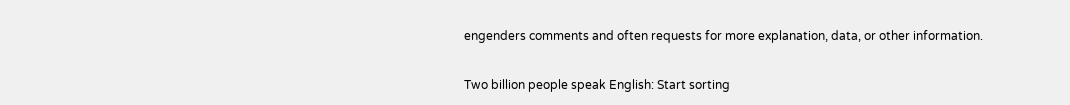engenders comments and often requests for more explanation, data, or other information.

Two billion people speak English: Start sorting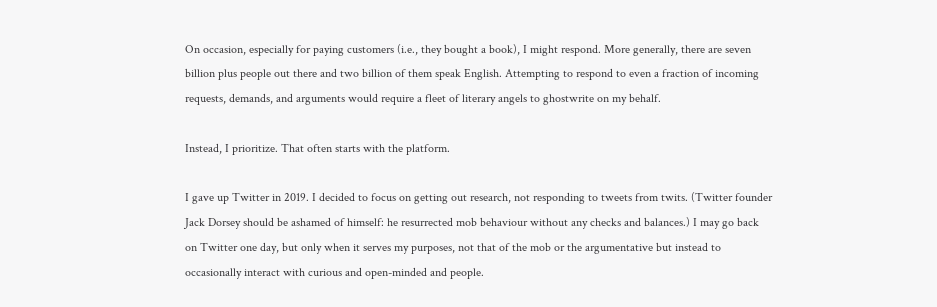On occasion, especially for paying customers (i.e., they bought a book), I might respond. More generally, there are seven billion plus people out there and two billion of them speak English. Attempting to respond to even a fraction of incoming requests, demands, and arguments would require a fleet of literary angels to ghostwrite on my behalf.

Instead, I prioritize. That often starts with the platform.

I gave up Twitter in 2019. I decided to focus on getting out research, not responding to tweets from twits. (Twitter founder Jack Dorsey should be ashamed of himself: he resurrected mob behaviour without any checks and balances.) I may go back on Twitter one day, but only when it serves my purposes, not that of the mob or the argumentative but instead to occasionally interact with curious and open-minded and people.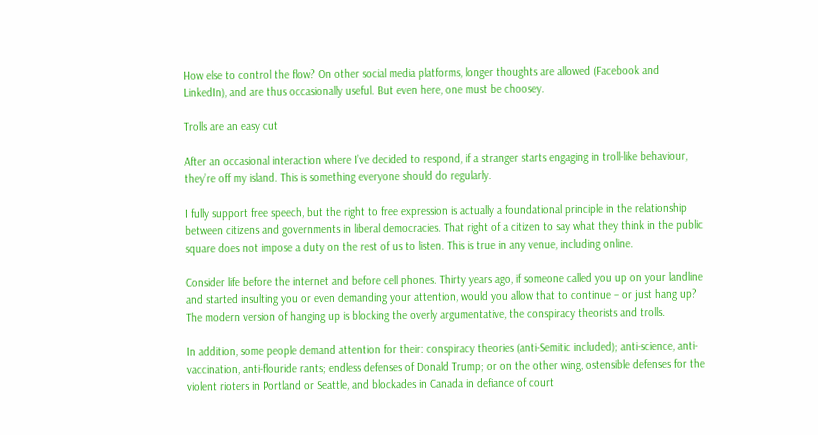How else to control the flow? On other social media platforms, longer thoughts are allowed (Facebook and LinkedIn), and are thus occasionally useful. But even here, one must be choosey.

Trolls are an easy cut

After an occasional interaction where I’ve decided to respond, if a stranger starts engaging in troll-like behaviour, they’re off my island. This is something everyone should do regularly.

I fully support free speech, but the right to free expression is actually a foundational principle in the relationship between citizens and governments in liberal democracies. That right of a citizen to say what they think in the public square does not impose a duty on the rest of us to listen. This is true in any venue, including online.

Consider life before the internet and before cell phones. Thirty years ago, if someone called you up on your landline and started insulting you or even demanding your attention, would you allow that to continue – or just hang up? The modern version of hanging up is blocking the overly argumentative, the conspiracy theorists and trolls.

In addition, some people demand attention for their: conspiracy theories (anti-Semitic included); anti-science, anti-vaccination, anti-flouride rants; endless defenses of Donald Trump; or on the other wing, ostensible defenses for the violent rioters in Portland or Seattle, and blockades in Canada in defiance of court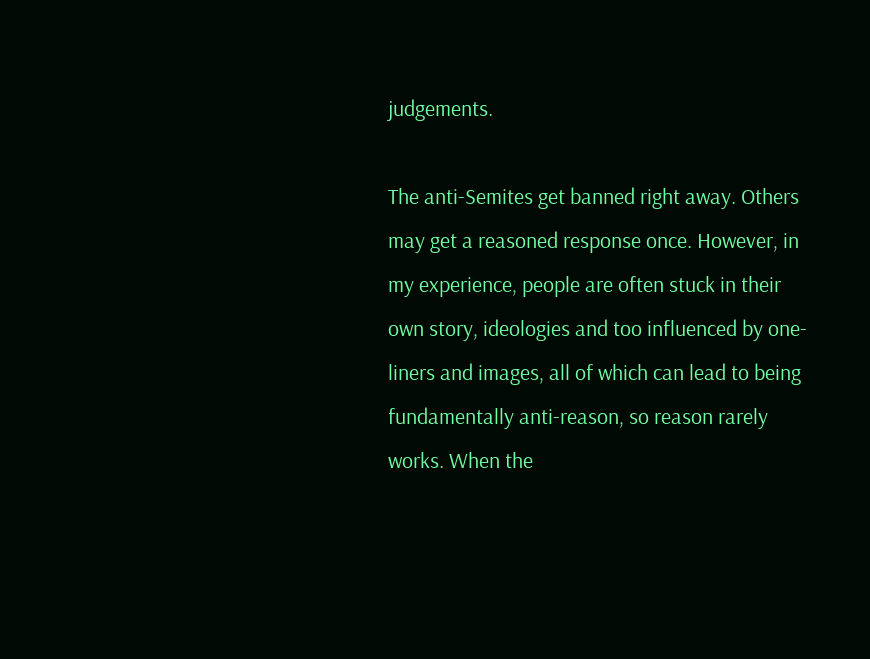judgements.

The anti-Semites get banned right away. Others may get a reasoned response once. However, in my experience, people are often stuck in their own story, ideologies and too influenced by one-liners and images, all of which can lead to being fundamentally anti-reason, so reason rarely works. When the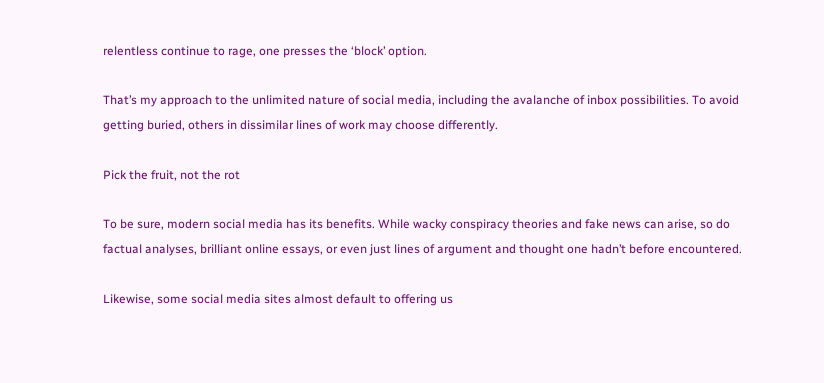relentless continue to rage, one presses the ‘block’ option.

That’s my approach to the unlimited nature of social media, including the avalanche of inbox possibilities. To avoid getting buried, others in dissimilar lines of work may choose differently.

Pick the fruit, not the rot

To be sure, modern social media has its benefits. While wacky conspiracy theories and fake news can arise, so do factual analyses, brilliant online essays, or even just lines of argument and thought one hadn’t before encountered.

Likewise, some social media sites almost default to offering us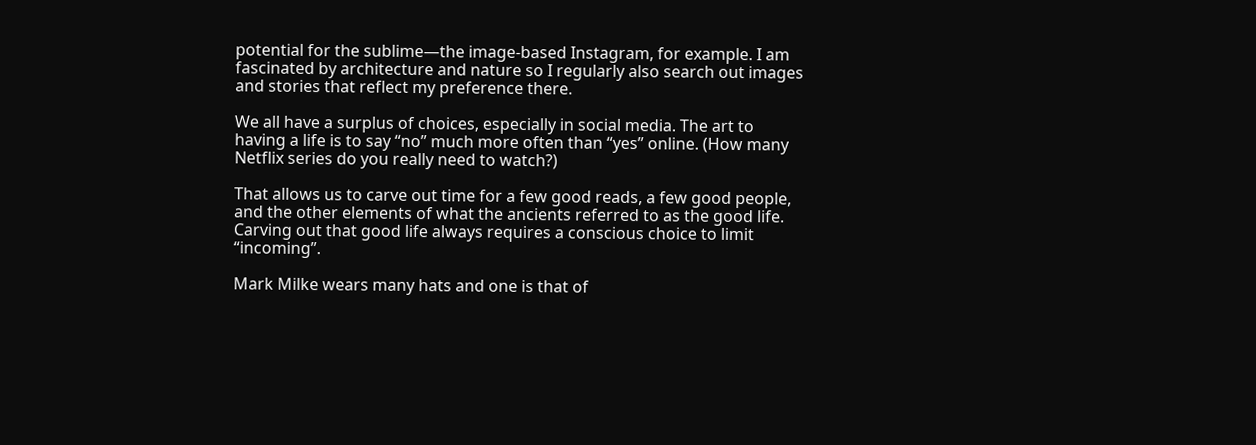potential for the sublime—the image-based Instagram, for example. I am fascinated by architecture and nature so I regularly also search out images and stories that reflect my preference there.

We all have a surplus of choices, especially in social media. The art to having a life is to say “no” much more often than “yes” online. (How many Netflix series do you really need to watch?)

That allows us to carve out time for a few good reads, a few good people, and the other elements of what the ancients referred to as the good life. Carving out that good life always requires a conscious choice to limit “incoming”.

Mark Milke wears many hats and one is that of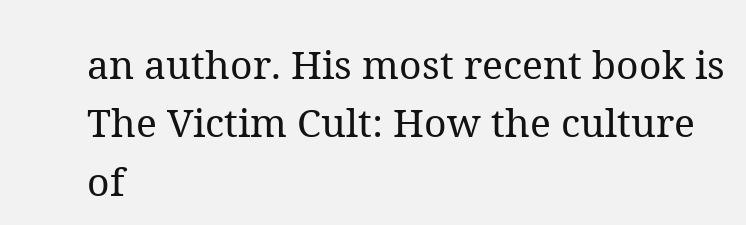an author. His most recent book is The Victim Cult: How the culture of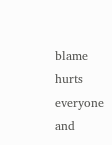blame hurts everyone and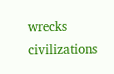wrecks civilizations